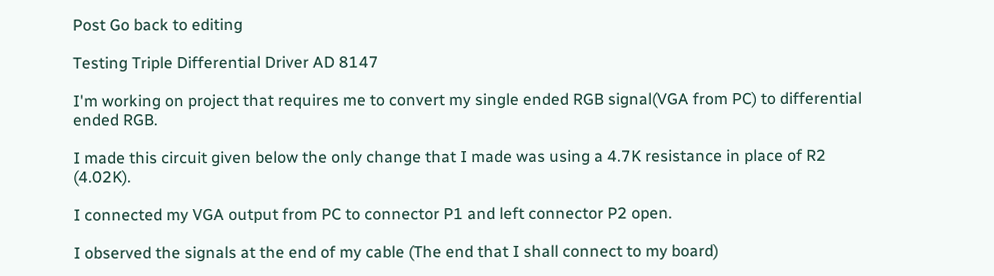Post Go back to editing

Testing Triple Differential Driver AD 8147

I'm working on project that requires me to convert my single ended RGB signal(VGA from PC) to differential ended RGB.

I made this circuit given below the only change that I made was using a 4.7K resistance in place of R2 (4.02K).

I connected my VGA output from PC to connector P1 and left connector P2 open.

I observed the signals at the end of my cable (The end that I shall connect to my board)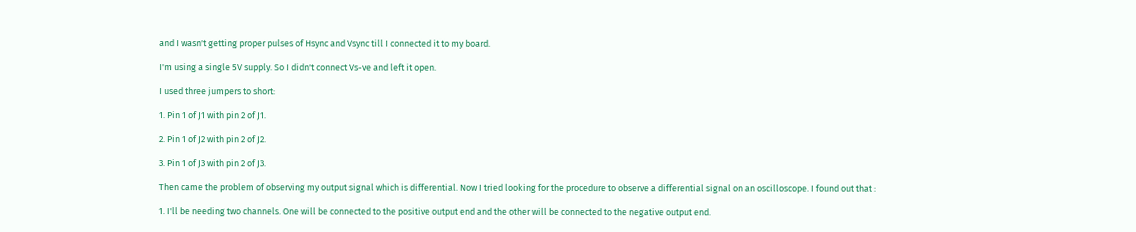and I wasn't getting proper pulses of Hsync and Vsync till I connected it to my board.

I'm using a single 5V supply. So I didn't connect Vs-ve and left it open.

I used three jumpers to short:

1. Pin 1 of J1 with pin 2 of J1.

2. Pin 1 of J2 with pin 2 of J2.

3. Pin 1 of J3 with pin 2 of J3.

Then came the problem of observing my output signal which is differential. Now I tried looking for the procedure to observe a differential signal on an oscilloscope. I found out that :

1. I'll be needing two channels. One will be connected to the positive output end and the other will be connected to the negative output end.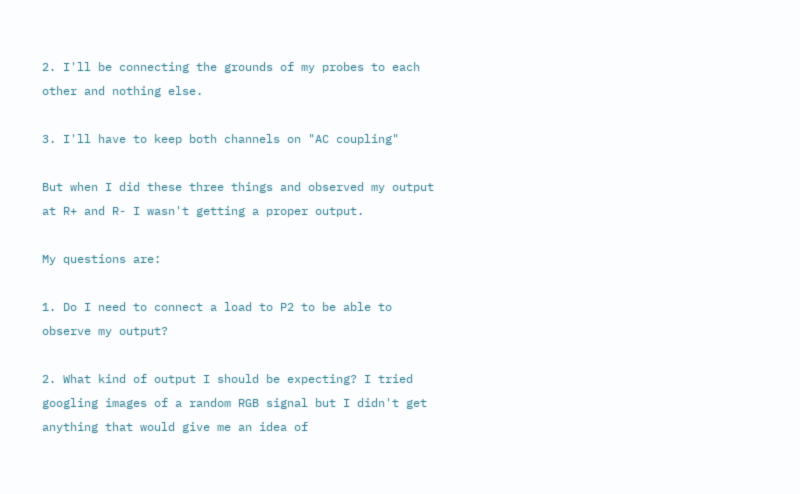2. I'll be connecting the grounds of my probes to each other and nothing else.

3. I'll have to keep both channels on "AC coupling"

But when I did these three things and observed my output at R+ and R- I wasn't getting a proper output.

My questions are:

1. Do I need to connect a load to P2 to be able to observe my output?

2. What kind of output I should be expecting? I tried googling images of a random RGB signal but I didn't get anything that would give me an idea of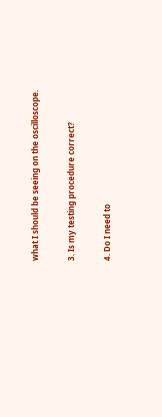what I should be seeing on the oscilloscope.

3. Is my testing procedure correct?

4. Do I need to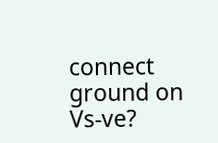connect ground on Vs-ve?